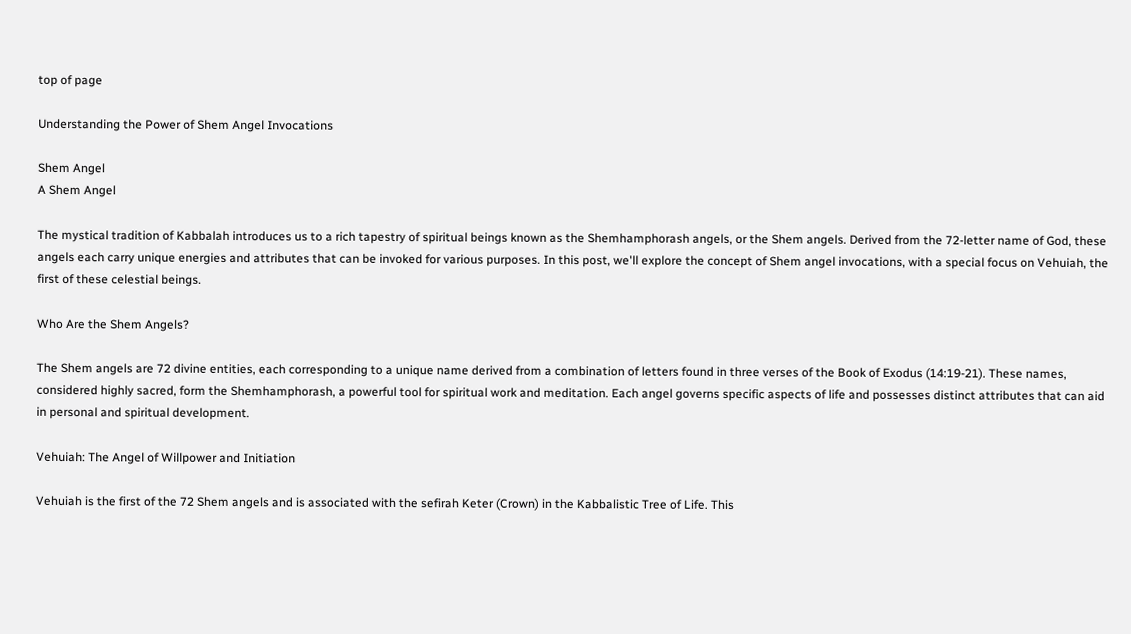top of page

Understanding the Power of Shem Angel Invocations

Shem Angel
A Shem Angel

The mystical tradition of Kabbalah introduces us to a rich tapestry of spiritual beings known as the Shemhamphorash angels, or the Shem angels. Derived from the 72-letter name of God, these angels each carry unique energies and attributes that can be invoked for various purposes. In this post, we'll explore the concept of Shem angel invocations, with a special focus on Vehuiah, the first of these celestial beings.

Who Are the Shem Angels?

The Shem angels are 72 divine entities, each corresponding to a unique name derived from a combination of letters found in three verses of the Book of Exodus (14:19-21). These names, considered highly sacred, form the Shemhamphorash, a powerful tool for spiritual work and meditation. Each angel governs specific aspects of life and possesses distinct attributes that can aid in personal and spiritual development.

Vehuiah: The Angel of Willpower and Initiation

Vehuiah is the first of the 72 Shem angels and is associated with the sefirah Keter (Crown) in the Kabbalistic Tree of Life. This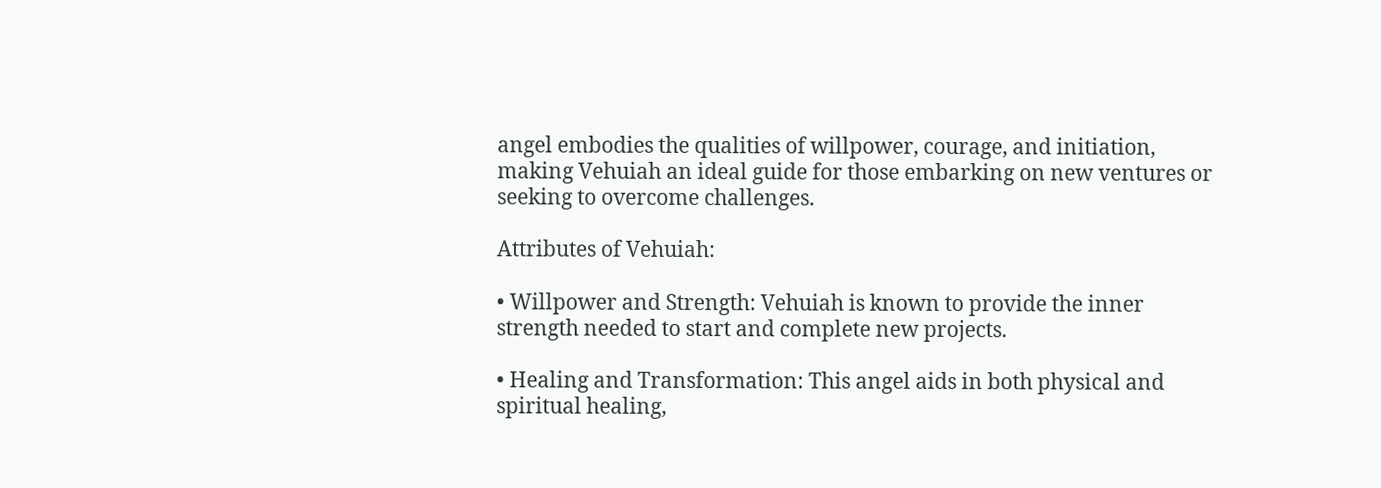angel embodies the qualities of willpower, courage, and initiation, making Vehuiah an ideal guide for those embarking on new ventures or seeking to overcome challenges.

Attributes of Vehuiah:

• Willpower and Strength: Vehuiah is known to provide the inner strength needed to start and complete new projects.

• Healing and Transformation: This angel aids in both physical and spiritual healing,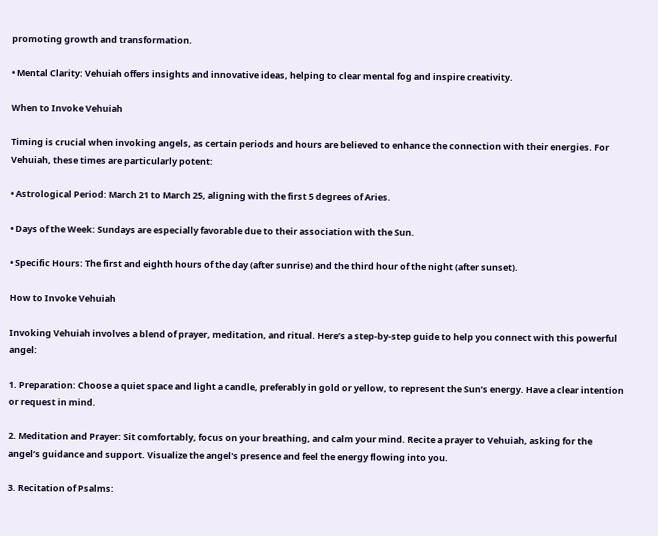promoting growth and transformation.

• Mental Clarity: Vehuiah offers insights and innovative ideas, helping to clear mental fog and inspire creativity.

When to Invoke Vehuiah

Timing is crucial when invoking angels, as certain periods and hours are believed to enhance the connection with their energies. For Vehuiah, these times are particularly potent:

• Astrological Period: March 21 to March 25, aligning with the first 5 degrees of Aries.

• Days of the Week: Sundays are especially favorable due to their association with the Sun.

• Specific Hours: The first and eighth hours of the day (after sunrise) and the third hour of the night (after sunset).

How to Invoke Vehuiah

Invoking Vehuiah involves a blend of prayer, meditation, and ritual. Here’s a step-by-step guide to help you connect with this powerful angel:

1. Preparation: Choose a quiet space and light a candle, preferably in gold or yellow, to represent the Sun’s energy. Have a clear intention or request in mind.

2. Meditation and Prayer: Sit comfortably, focus on your breathing, and calm your mind. Recite a prayer to Vehuiah, asking for the angel’s guidance and support. Visualize the angel's presence and feel the energy flowing into you.

3. Recitation of Psalms: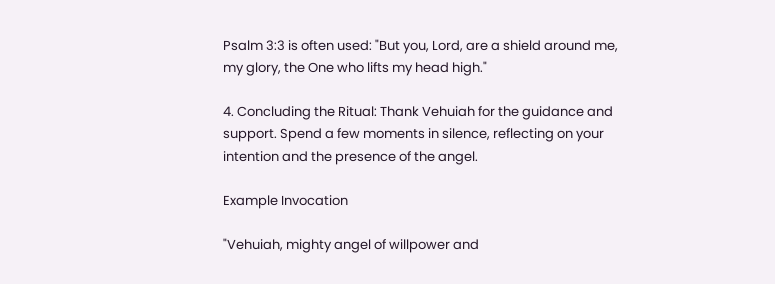Psalm 3:3 is often used: "But you, Lord, are a shield around me, my glory, the One who lifts my head high."

4. Concluding the Ritual: Thank Vehuiah for the guidance and support. Spend a few moments in silence, reflecting on your intention and the presence of the angel.

Example Invocation

"Vehuiah, mighty angel of willpower and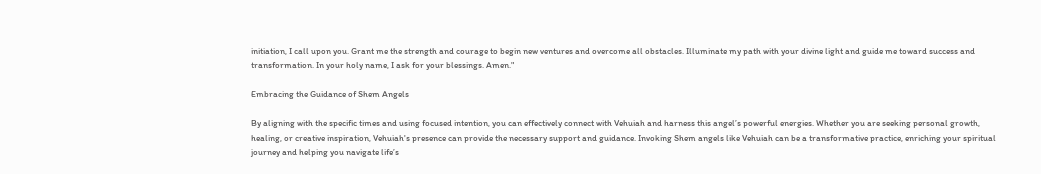initiation, I call upon you. Grant me the strength and courage to begin new ventures and overcome all obstacles. Illuminate my path with your divine light and guide me toward success and transformation. In your holy name, I ask for your blessings. Amen."

Embracing the Guidance of Shem Angels

By aligning with the specific times and using focused intention, you can effectively connect with Vehuiah and harness this angel’s powerful energies. Whether you are seeking personal growth, healing, or creative inspiration, Vehuiah's presence can provide the necessary support and guidance. Invoking Shem angels like Vehuiah can be a transformative practice, enriching your spiritual journey and helping you navigate life’s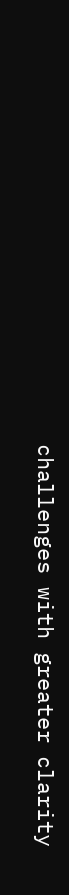challenges with greater clarity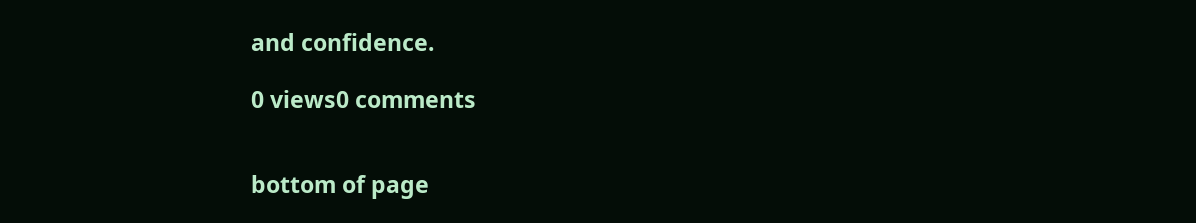and confidence.

0 views0 comments


bottom of page